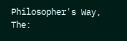Philosopher's Way, The: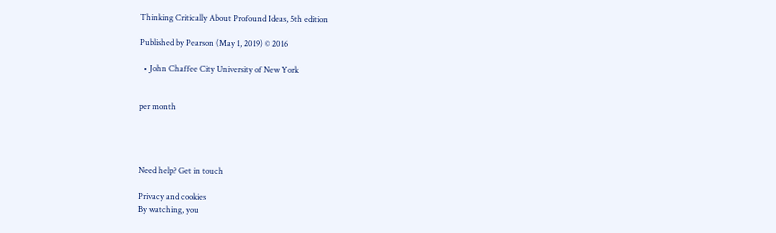Thinking Critically About Profound Ideas, 5th edition

Published by Pearson (May 1, 2019) © 2016

  • John Chaffee City University of New York


per month




Need help? Get in touch

Privacy and cookies
By watching, you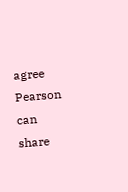agree Pearson can share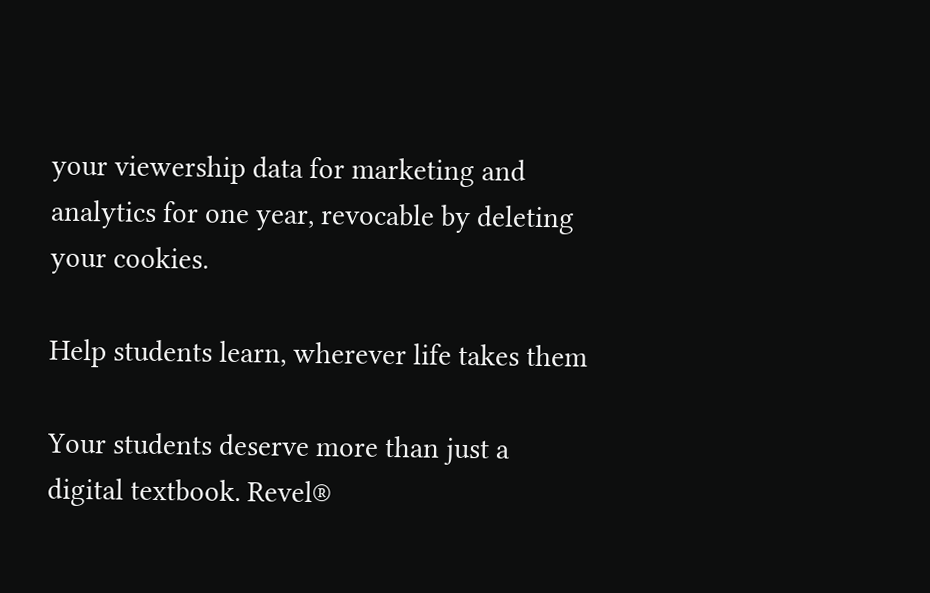your viewership data for marketing and analytics for one year, revocable by deleting your cookies.

Help students learn, wherever life takes them

Your students deserve more than just a digital textbook. Revel®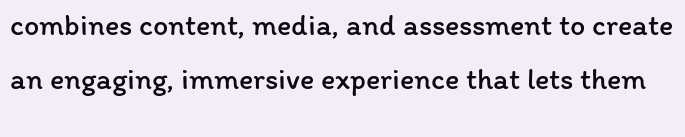combines content, media, and assessment to create an engaging, immersive experience that lets them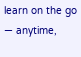learn on the go — anytime,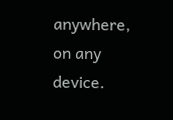anywhere, on any device.